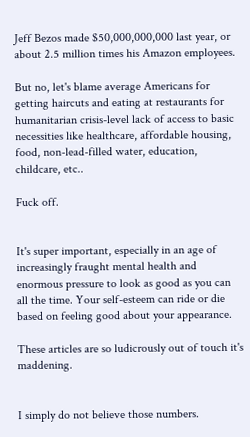Jeff Bezos made $50,000,000,000 last year, or about 2.5 million times his Amazon employees.

But no, let's blame average Americans for getting haircuts and eating at restaurants for humanitarian crisis-level lack of access to basic necessities like healthcare, affordable housing, food, non-lead-filled water, education, childcare, etc..

Fuck off.


It's super important, especially in an age of increasingly fraught mental health and enormous pressure to look as good as you can all the time. Your self-esteem can ride or die based on feeling good about your appearance.

These articles are so ludicrously out of touch it's maddening.


I simply do not believe those numbers.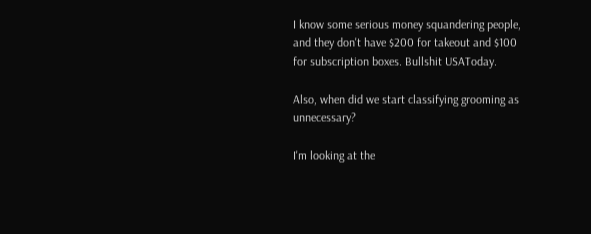I know some serious money squandering people, and they don't have $200 for takeout and $100 for subscription boxes. Bullshit USAToday.

Also, when did we start classifying grooming as unnecessary?

I'm looking at the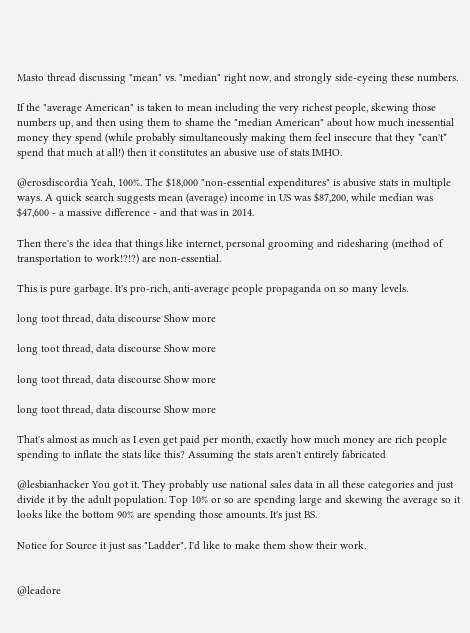Masto thread discussing "mean" vs. "median" right now, and strongly side-eyeing these numbers.

If the "average American" is taken to mean including the very richest people, skewing those numbers up, and then using them to shame the "median American" about how much inessential money they spend (while probably simultaneously making them feel insecure that they *can't* spend that much at all!) then it constitutes an abusive use of stats IMHO.

@erosdiscordia Yeah, 100%. The $18,000 "non-essential expenditures" is abusive stats in multiple ways. A quick search suggests mean (average) income in US was $87,200, while median was $47,600 - a massive difference - and that was in 2014.

Then there's the idea that things like internet, personal grooming and ridesharing (method of transportation to work!?!?) are non-essential.

This is pure garbage. It's pro-rich, anti-average people propaganda on so many levels.

long toot thread, data discourse Show more

long toot thread, data discourse Show more

long toot thread, data discourse Show more

long toot thread, data discourse Show more

That's almost as much as I even get paid per month, exactly how much money are rich people spending to inflate the stats like this? Assuming the stats aren't entirely fabricated

@lesbianhacker You got it. They probably use national sales data in all these categories and just divide it by the adult population. Top 10% or so are spending large and skewing the average so it looks like the bottom 90% are spending those amounts. It's just BS.

Notice for Source it just sas "Ladder". I'd like to make them show their work.


@leadore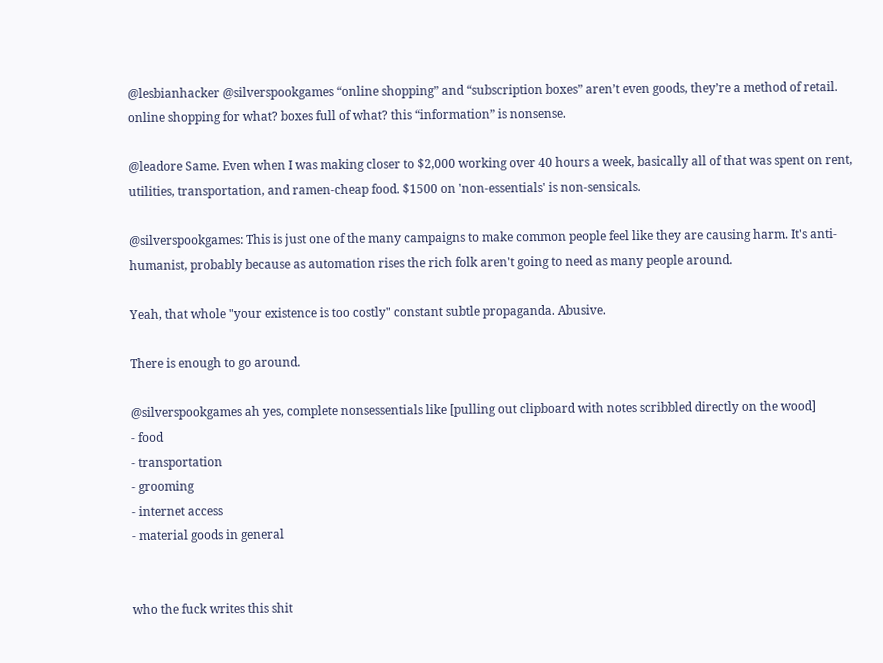@lesbianhacker @silverspookgames “online shopping” and “subscription boxes” aren’t even goods, they’re a method of retail. online shopping for what? boxes full of what? this “information” is nonsense.

@leadore Same. Even when I was making closer to $2,000 working over 40 hours a week, basically all of that was spent on rent, utilities, transportation, and ramen-cheap food. $1500 on 'non-essentials' is non-sensicals.

@silverspookgames: This is just one of the many campaigns to make common people feel like they are causing harm. It's anti-humanist, probably because as automation rises the rich folk aren't going to need as many people around.

Yeah, that whole "your existence is too costly" constant subtle propaganda. Abusive.

There is enough to go around.

@silverspookgames ah yes, complete nonsessentials like [pulling out clipboard with notes scribbled directly on the wood]
- food
- transportation
- grooming
- internet access
- material goods in general


who the fuck writes this shit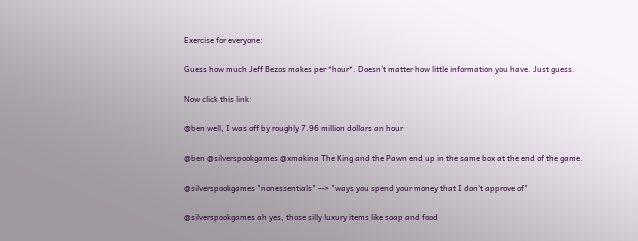Exercise for everyone:

Guess how much Jeff Bezos makes per *hour*. Doesn't matter how little information you have. Just guess.

Now click this link:

@ben well, I was off by roughly 7.96 million dollars an hour

@ben @silverspookgames @xmakina The King and the Pawn end up in the same box at the end of the game.

@silverspookgames "nonessentials" --> "ways you spend your money that I don't approve of"

@silverspookgames ah yes, those silly luxury items like soap and food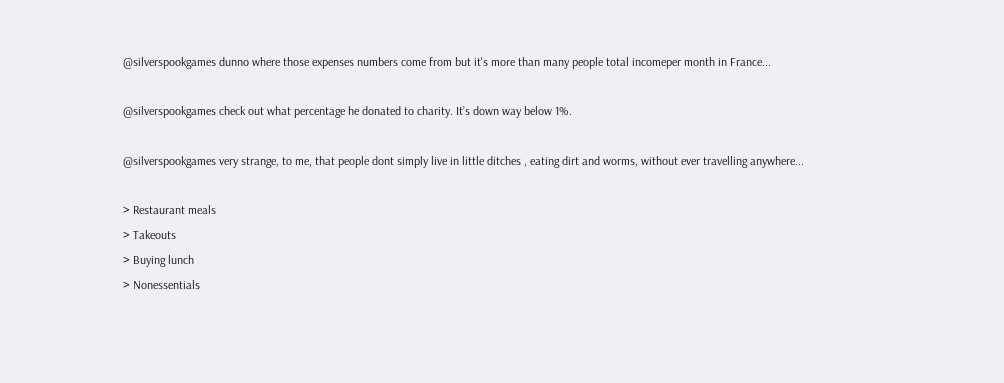@silverspookgames dunno where those expenses numbers come from but it's more than many people total incomeper month in France...

@silverspookgames check out what percentage he donated to charity. It’s down way below 1%.

@silverspookgames very strange, to me, that people dont simply live in little ditches , eating dirt and worms, without ever travelling anywhere...

> Restaurant meals
> Takeouts
> Buying lunch
> Nonessentials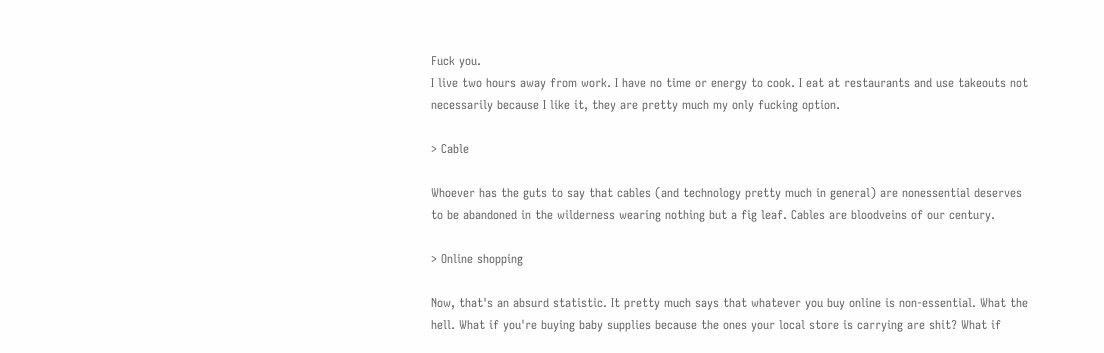Fuck you.
I live two hours away from work. I have no time or energy to cook. I eat at restaurants and use takeouts not necessarily because I like it, they are pretty much my only fucking option.

> Cable

Whoever has the guts to say that cables (and technology pretty much in general) are nonessential deserves to be abandoned in the wilderness wearing nothing but a fig leaf. Cables are bloodveins of our century.

> Online shopping

Now, that's an absurd statistic. It pretty much says that whatever you buy online is non-essential. What the hell. What if you're buying baby supplies because the ones your local store is carrying are shit? What if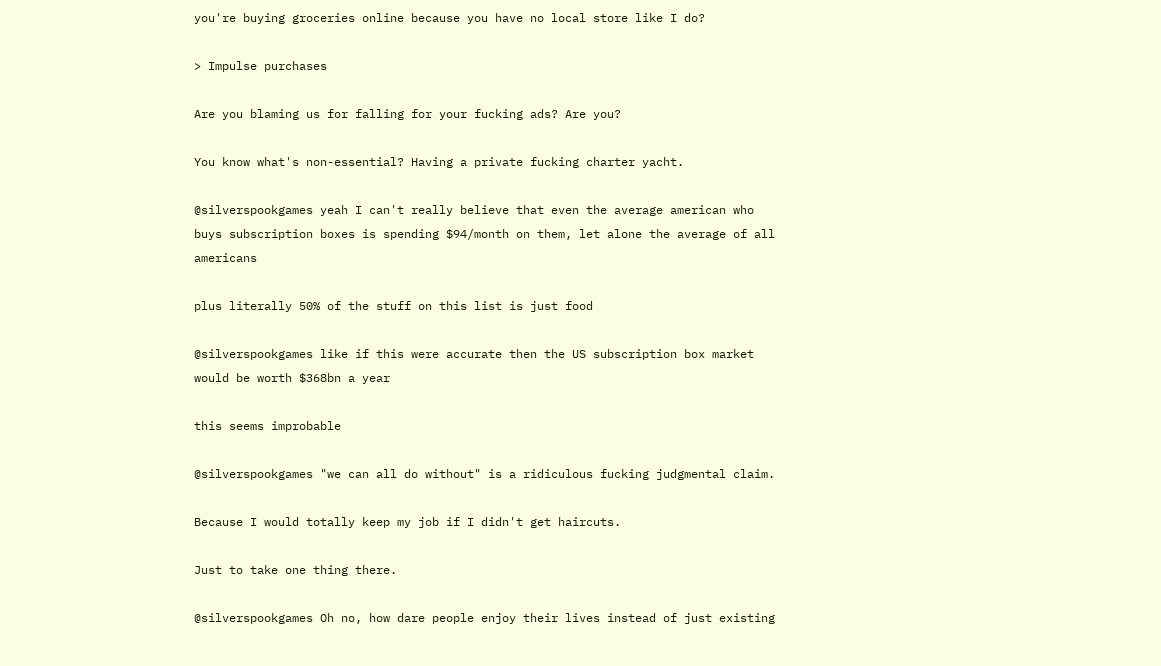you're buying groceries online because you have no local store like I do?

> Impulse purchases

Are you blaming us for falling for your fucking ads? Are you?

You know what's non-essential? Having a private fucking charter yacht.

@silverspookgames yeah I can't really believe that even the average american who buys subscription boxes is spending $94/month on them, let alone the average of all americans

plus literally 50% of the stuff on this list is just food

@silverspookgames like if this were accurate then the US subscription box market would be worth $368bn a year

this seems improbable

@silverspookgames "we can all do without" is a ridiculous fucking judgmental claim.

Because I would totally keep my job if I didn't get haircuts.

Just to take one thing there.

@silverspookgames Oh no, how dare people enjoy their lives instead of just existing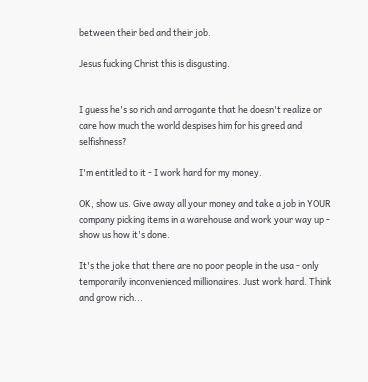between their bed and their job.

Jesus fucking Christ this is disgusting.


I guess he's so rich and arrogante that he doesn't realize or care how much the world despises him for his greed and selfishness?

I'm entitled to it - I work hard for my money.

OK, show us. Give away all your money and take a job in YOUR company picking items in a warehouse and work your way up - show us how it's done.

It's the joke that there are no poor people in the usa - only temporarily inconvenienced millionaires. Just work hard. Think and grow rich...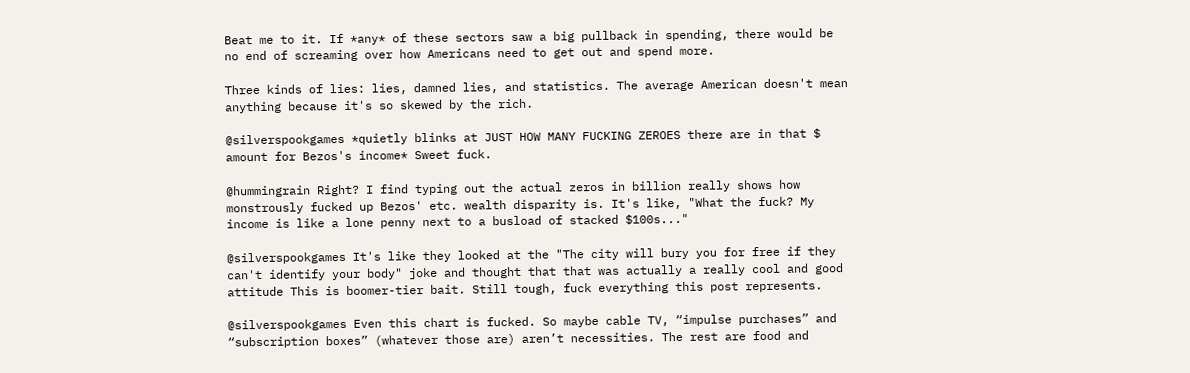Beat me to it. If *any* of these sectors saw a big pullback in spending, there would be no end of screaming over how Americans need to get out and spend more.

Three kinds of lies: lies, damned lies, and statistics. The average American doesn't mean anything because it's so skewed by the rich.

@silverspookgames *quietly blinks at JUST HOW MANY FUCKING ZEROES there are in that $ amount for Bezos's income* Sweet fuck.

@hummingrain Right? I find typing out the actual zeros in billion really shows how monstrously fucked up Bezos' etc. wealth disparity is. It's like, "What the fuck? My income is like a lone penny next to a busload of stacked $100s..."

@silverspookgames It's like they looked at the "The city will bury you for free if they can't identify your body" joke and thought that that was actually a really cool and good attitude This is boomer-tier bait. Still tough, fuck everything this post represents.

@silverspookgames Even this chart is fucked. So maybe cable TV, “impulse purchases” and “subscription boxes” (whatever those are) aren’t necessities. The rest are food and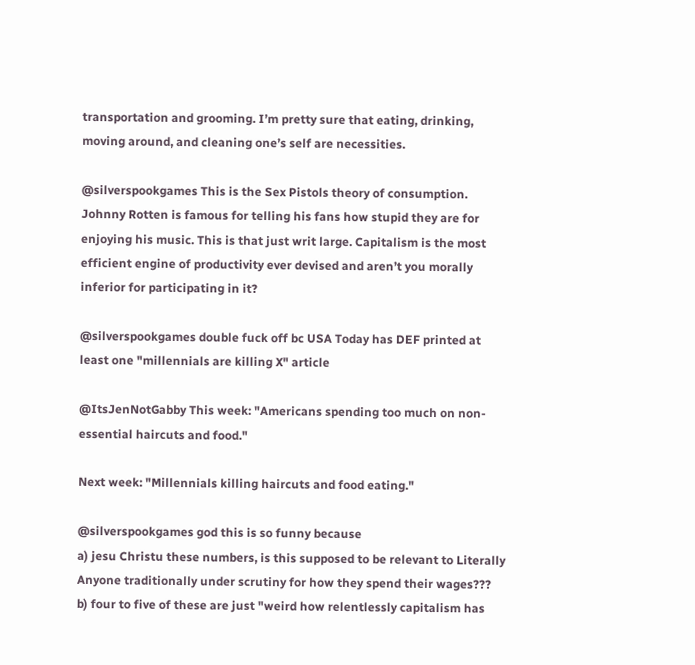transportation and grooming. I’m pretty sure that eating, drinking, moving around, and cleaning one’s self are necessities.

@silverspookgames This is the Sex Pistols theory of consumption. Johnny Rotten is famous for telling his fans how stupid they are for enjoying his music. This is that just writ large. Capitalism is the most efficient engine of productivity ever devised and aren’t you morally inferior for participating in it?

@silverspookgames double fuck off bc USA Today has DEF printed at least one "millennials are killing X" article

@ItsJenNotGabby This week: "Americans spending too much on non-essential haircuts and food."

Next week: "Millennials killing haircuts and food eating."

@silverspookgames god this is so funny because
a) jesu Christu these numbers, is this supposed to be relevant to Literally Anyone traditionally under scrutiny for how they spend their wages???
b) four to five of these are just "weird how relentlessly capitalism has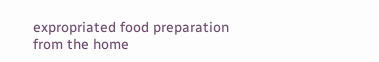expropriated food preparation from the home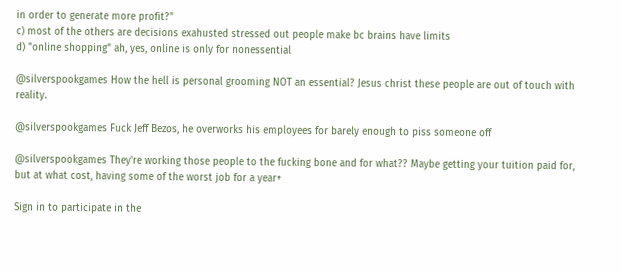in order to generate more profit?"
c) most of the others are decisions exahusted stressed out people make bc brains have limits
d) "online shopping" ah, yes, online is only for nonessential

@silverspookgames How the hell is personal grooming NOT an essential? Jesus christ these people are out of touch with reality.

@silverspookgames Fuck Jeff Bezos, he overworks his employees for barely enough to piss someone off

@silverspookgames They're working those people to the fucking bone and for what?? Maybe getting your tuition paid for, but at what cost, having some of the worst job for a year+

Sign in to participate in the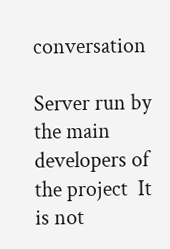conversation

Server run by the main developers of the project  It is not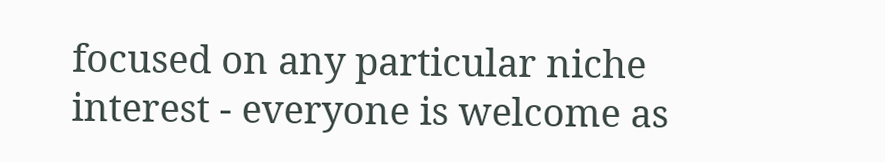focused on any particular niche interest - everyone is welcome as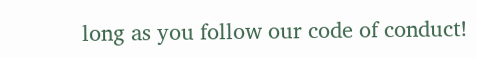long as you follow our code of conduct!